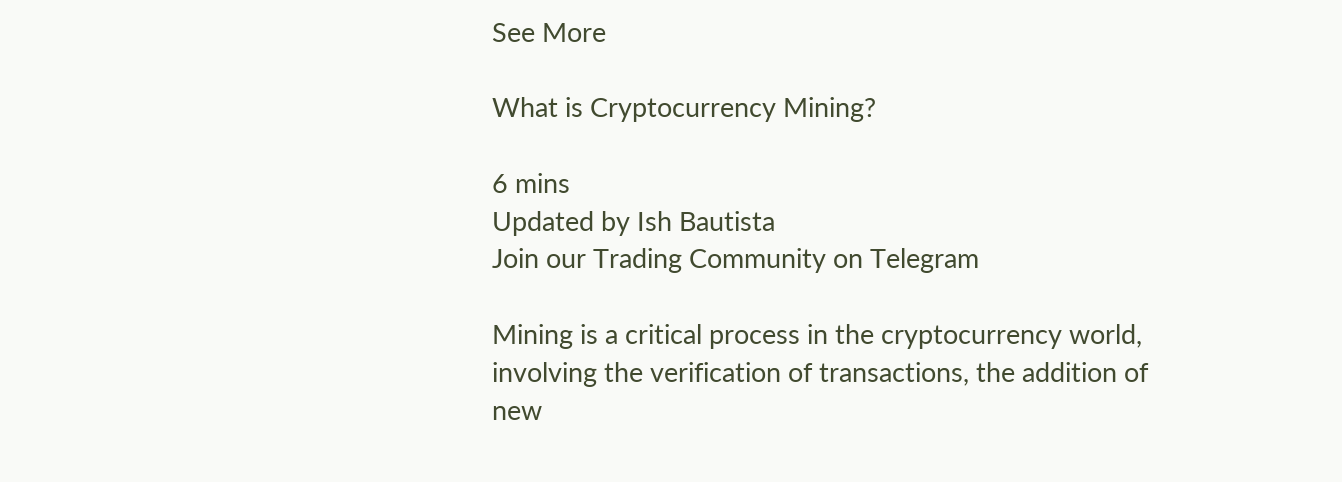See More

What is Cryptocurrency Mining?

6 mins
Updated by Ish Bautista
Join our Trading Community on Telegram

Mining is a critical process in the cryptocurrency world, involving the verification of transactions, the addition of new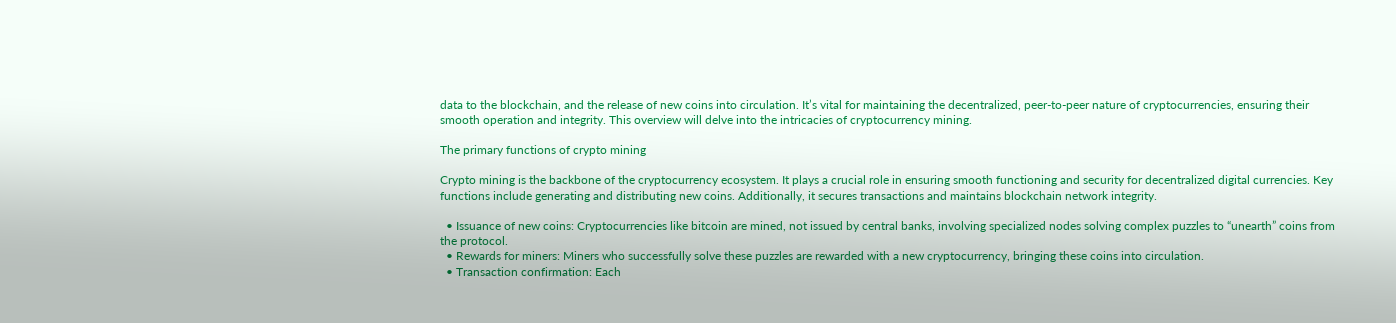data to the blockchain, and the release of new coins into circulation. It’s vital for maintaining the decentralized, peer-to-peer nature of cryptocurrencies, ensuring their smooth operation and integrity. This overview will delve into the intricacies of cryptocurrency mining.

The primary functions of crypto mining

Crypto mining is the backbone of the cryptocurrency ecosystem. It plays a crucial role in ensuring smooth functioning and security for decentralized digital currencies. Key functions include generating and distributing new coins. Additionally, it secures transactions and maintains blockchain network integrity.

  • Issuance of new coins: Cryptocurrencies like bitcoin are mined, not issued by central banks, involving specialized nodes solving complex puzzles to “unearth” coins from the protocol.
  • Rewards for miners: Miners who successfully solve these puzzles are rewarded with a new cryptocurrency, bringing these coins into circulation.
  • Transaction confirmation: Each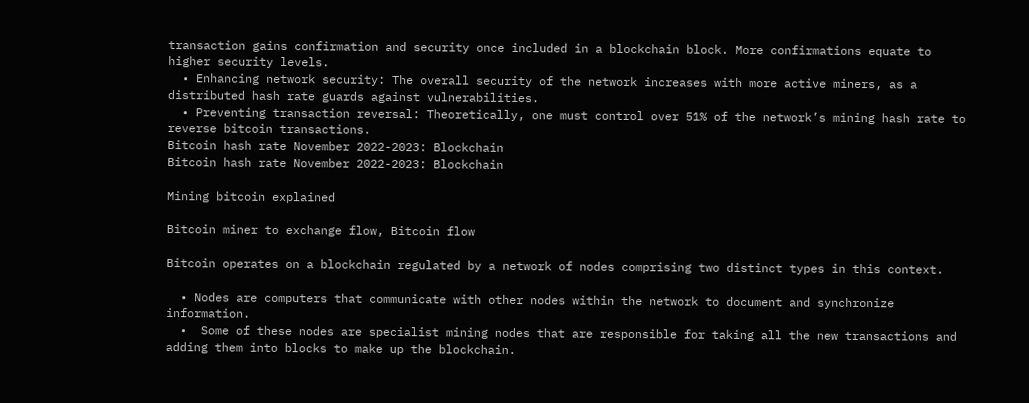transaction gains confirmation and security once included in a blockchain block. More confirmations equate to higher security levels.
  • Enhancing network security: The overall security of the network increases with more active miners, as a distributed hash rate guards against vulnerabilities.
  • Preventing transaction reversal: Theoretically, one must control over 51% of the network’s mining hash rate to reverse bitcoin transactions.
Bitcoin hash rate November 2022-2023: Blockchain
Bitcoin hash rate November 2022-2023: Blockchain

Mining bitcoin explained

Bitcoin miner to exchange flow, Bitcoin flow

Bitcoin operates on a blockchain regulated by a network of nodes comprising two distinct types in this context.

  • Nodes are computers that communicate with other nodes within the network to document and synchronize information.
  •  Some of these nodes are specialist mining nodes that are responsible for taking all the new transactions and adding them into blocks to make up the blockchain.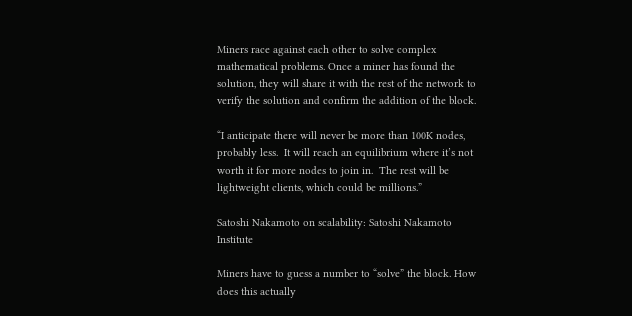Miners race against each other to solve complex mathematical problems. Once a miner has found the solution, they will share it with the rest of the network to verify the solution and confirm the addition of the block.

“I anticipate there will never be more than 100K nodes, probably less.  It will reach an equilibrium where it’s not worth it for more nodes to join in.  The rest will be lightweight clients, which could be millions.”

Satoshi Nakamoto on scalability: Satoshi Nakamoto Institute

Miners have to guess a number to “solve” the block. How does this actually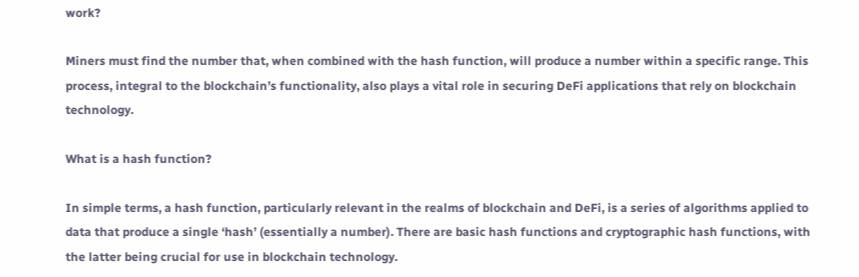work?

Miners must find the number that, when combined with the hash function, will produce a number within a specific range. This process, integral to the blockchain’s functionality, also plays a vital role in securing DeFi applications that rely on blockchain technology.

What is a hash function?

In simple terms, a hash function, particularly relevant in the realms of blockchain and DeFi, is a series of algorithms applied to data that produce a single ‘hash’ (essentially a number). There are basic hash functions and cryptographic hash functions, with the latter being crucial for use in blockchain technology.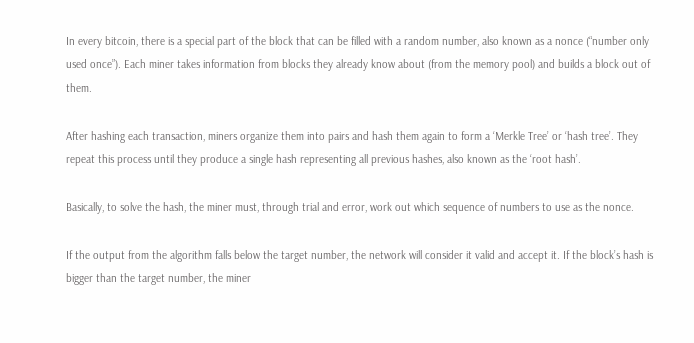In every bitcoin, there is a special part of the block that can be filled with a random number, also known as a nonce (“number only used once”). Each miner takes information from blocks they already know about (from the memory pool) and builds a block out of them.

After hashing each transaction, miners organize them into pairs and hash them again to form a ‘Merkle Tree’ or ‘hash tree’. They repeat this process until they produce a single hash representing all previous hashes, also known as the ‘root hash’.

Basically, to solve the hash, the miner must, through trial and error, work out which sequence of numbers to use as the nonce.

If the output from the algorithm falls below the target number, the network will consider it valid and accept it. If the block’s hash is bigger than the target number, the miner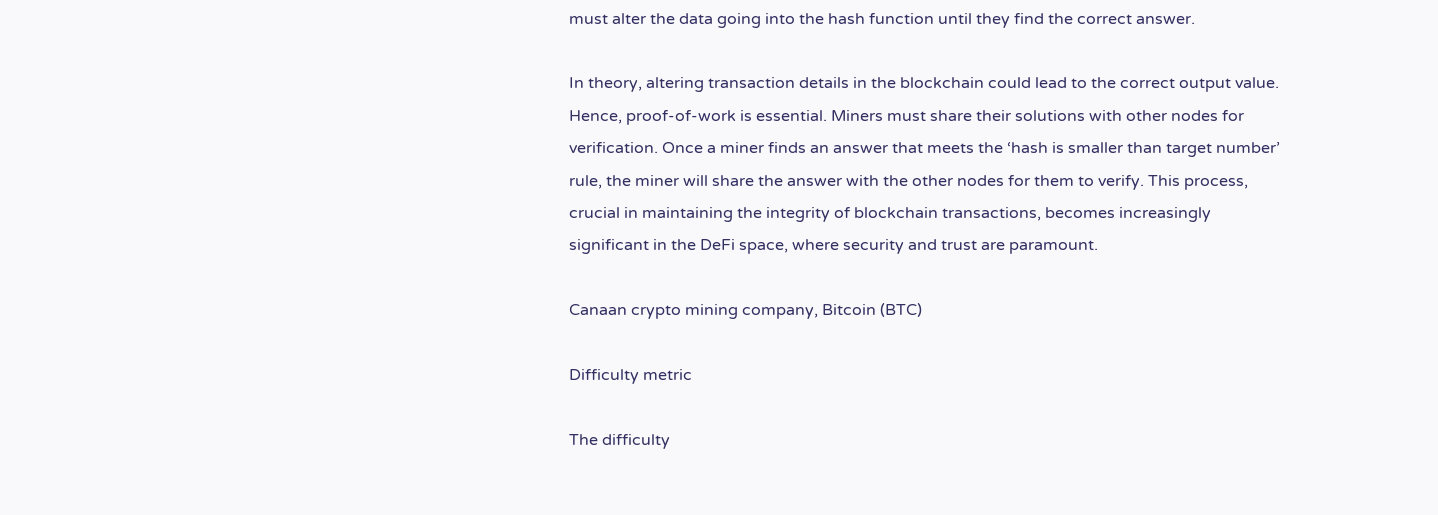must alter the data going into the hash function until they find the correct answer.

In theory, altering transaction details in the blockchain could lead to the correct output value. Hence, proof-of-work is essential. Miners must share their solutions with other nodes for verification. Once a miner finds an answer that meets the ‘hash is smaller than target number’ rule, the miner will share the answer with the other nodes for them to verify. This process, crucial in maintaining the integrity of blockchain transactions, becomes increasingly significant in the DeFi space, where security and trust are paramount.

Canaan crypto mining company, Bitcoin (BTC)

Difficulty metric

The difficulty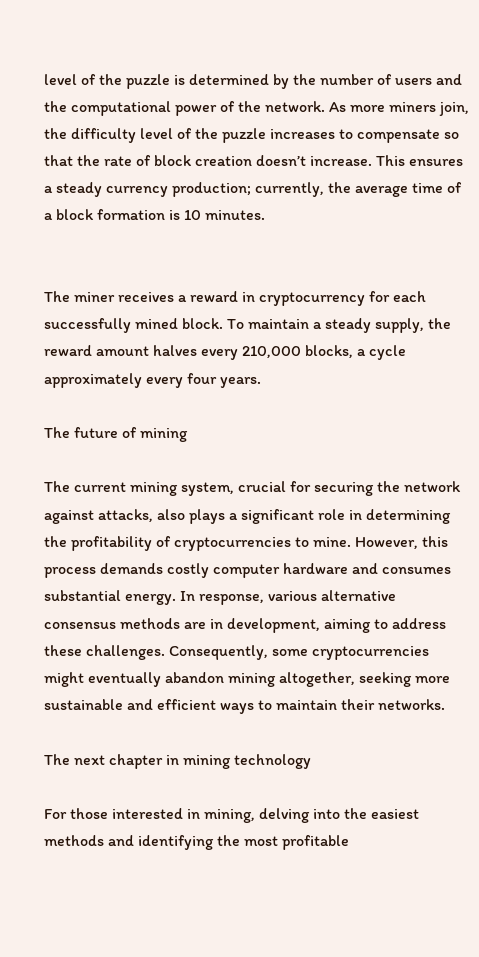level of the puzzle is determined by the number of users and the computational power of the network. As more miners join, the difficulty level of the puzzle increases to compensate so that the rate of block creation doesn’t increase. This ensures a steady currency production; currently, the average time of a block formation is 10 minutes.


The miner receives a reward in cryptocurrency for each successfully mined block. To maintain a steady supply, the reward amount halves every 210,000 blocks, a cycle approximately every four years.

The future of mining

The current mining system, crucial for securing the network against attacks, also plays a significant role in determining the profitability of cryptocurrencies to mine. However, this process demands costly computer hardware and consumes substantial energy. In response, various alternative consensus methods are in development, aiming to address these challenges. Consequently, some cryptocurrencies might eventually abandon mining altogether, seeking more sustainable and efficient ways to maintain their networks.

The next chapter in mining technology

For those interested in mining, delving into the easiest methods and identifying the most profitable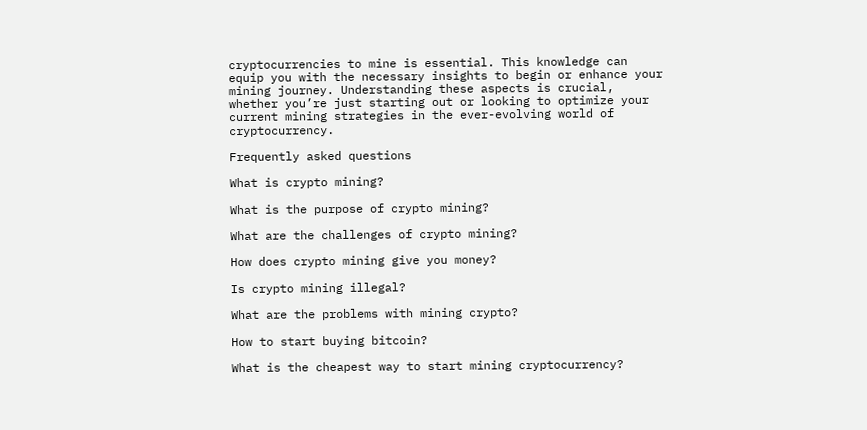cryptocurrencies to mine is essential. This knowledge can equip you with the necessary insights to begin or enhance your mining journey. Understanding these aspects is crucial, whether you’re just starting out or looking to optimize your current mining strategies in the ever-evolving world of cryptocurrency.

Frequently asked questions

What is crypto mining?

What is the purpose of crypto mining?

What are the challenges of crypto mining?

How does crypto mining give you money?

Is crypto mining illegal?

What are the problems with mining crypto?

How to start buying bitcoin?

What is the cheapest way to start mining cryptocurrency?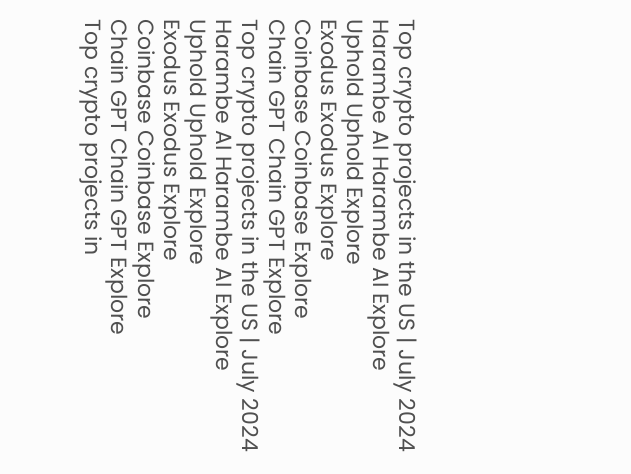Top crypto projects in the US | July 2024
Harambe AI Harambe AI Explore
Uphold Uphold Explore
Exodus Exodus Explore
Coinbase Coinbase Explore
Chain GPT Chain GPT Explore
Top crypto projects in the US | July 2024
Harambe AI Harambe AI Explore
Uphold Uphold Explore
Exodus Exodus Explore
Coinbase Coinbase Explore
Chain GPT Chain GPT Explore
Top crypto projects in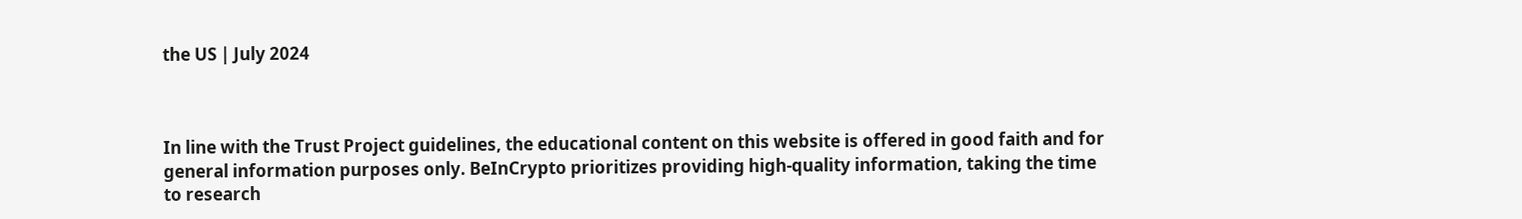the US | July 2024



In line with the Trust Project guidelines, the educational content on this website is offered in good faith and for general information purposes only. BeInCrypto prioritizes providing high-quality information, taking the time to research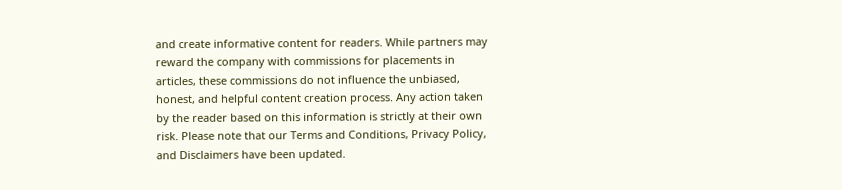and create informative content for readers. While partners may reward the company with commissions for placements in articles, these commissions do not influence the unbiased, honest, and helpful content creation process. Any action taken by the reader based on this information is strictly at their own risk. Please note that our Terms and Conditions, Privacy Policy, and Disclaimers have been updated.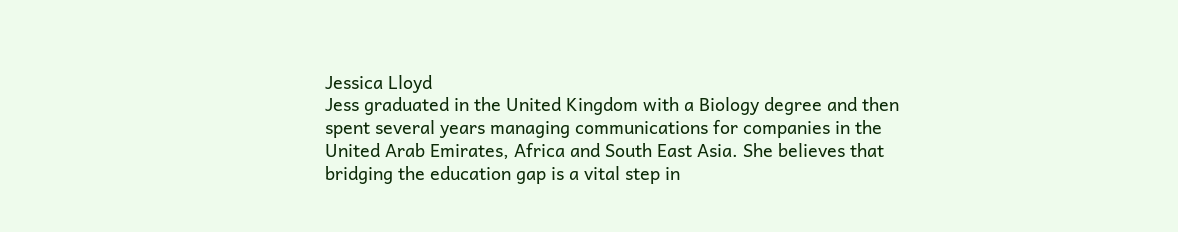Jessica Lloyd
Jess graduated in the United Kingdom with a Biology degree and then spent several years managing communications for companies in the United Arab Emirates, Africa and South East Asia. She believes that bridging the education gap is a vital step in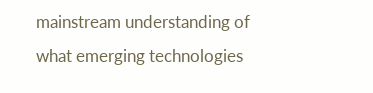mainstream understanding of what emerging technologies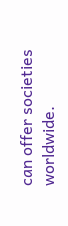can offer societies worldwide.